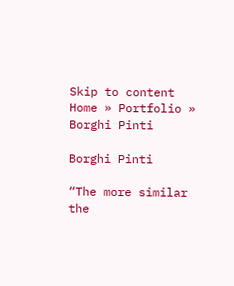Skip to content
Home » Portfolio » Borghi Pinti

Borghi Pinti

“The more similar the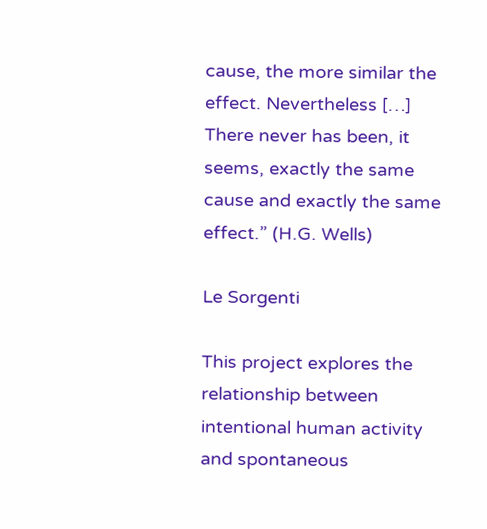cause, the more similar the effect. Nevertheless […] There never has been, it seems, exactly the same cause and exactly the same effect.” (H.G. Wells)

Le Sorgenti

This project explores the relationship between intentional human activity and spontaneous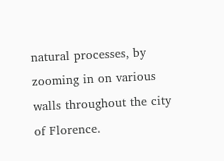natural processes, by zooming in on various walls throughout the city of Florence.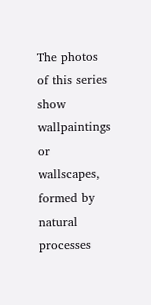The photos of this series show wallpaintings or wallscapes, formed by natural processes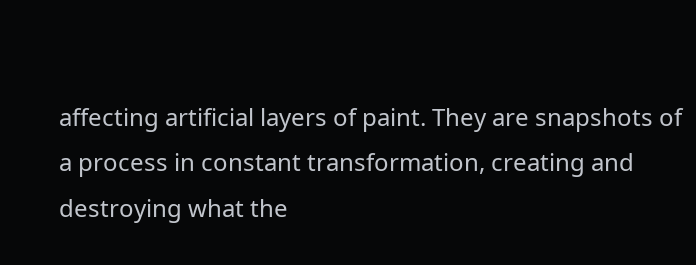affecting artificial layers of paint. They are snapshots of a process in constant transformation, creating and destroying what the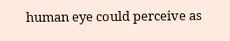human eye could perceive as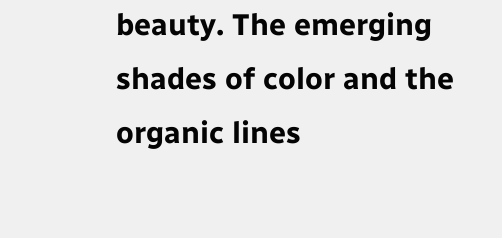beauty. The emerging shades of color and the organic lines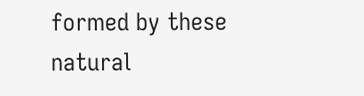formed by these natural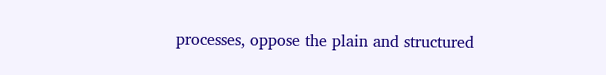processes, oppose the plain and structured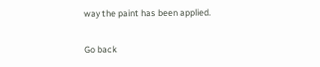way the paint has been applied.

Go back